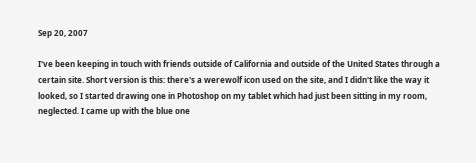Sep 20, 2007

I've been keeping in touch with friends outside of California and outside of the United States through a certain site. Short version is this: there's a werewolf icon used on the site, and I didn't like the way it looked, so I started drawing one in Photoshop on my tablet which had just been sitting in my room, neglected. I came up with the blue one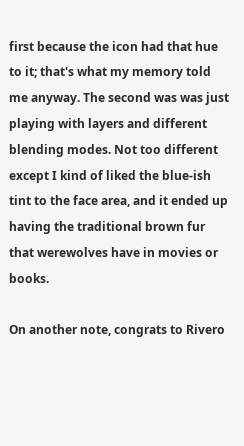first because the icon had that hue to it; that's what my memory told me anyway. The second was was just playing with layers and different blending modes. Not too different except I kind of liked the blue-ish tint to the face area, and it ended up having the traditional brown fur that werewolves have in movies or books.

On another note, congrats to Rivero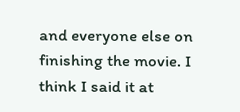and everyone else on finishing the movie. I think I said it at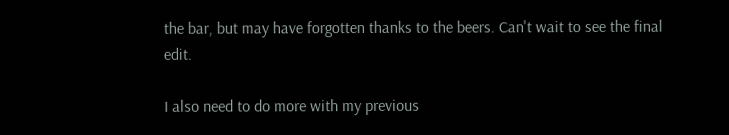the bar, but may have forgotten thanks to the beers. Can't wait to see the final edit.

I also need to do more with my previous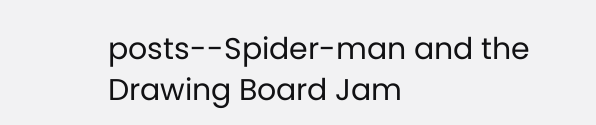posts--Spider-man and the Drawing Board Jam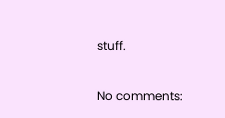stuff.


No comments: